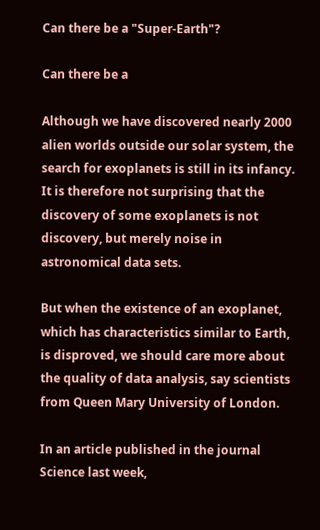Can there be a "Super-Earth"?

Can there be a

Although we have discovered nearly 2000 alien worlds outside our solar system, the search for exoplanets is still in its infancy. It is therefore not surprising that the discovery of some exoplanets is not discovery, but merely noise in astronomical data sets.

But when the existence of an exoplanet, which has characteristics similar to Earth, is disproved, we should care more about the quality of data analysis, say scientists from Queen Mary University of London.

In an article published in the journal Science last week,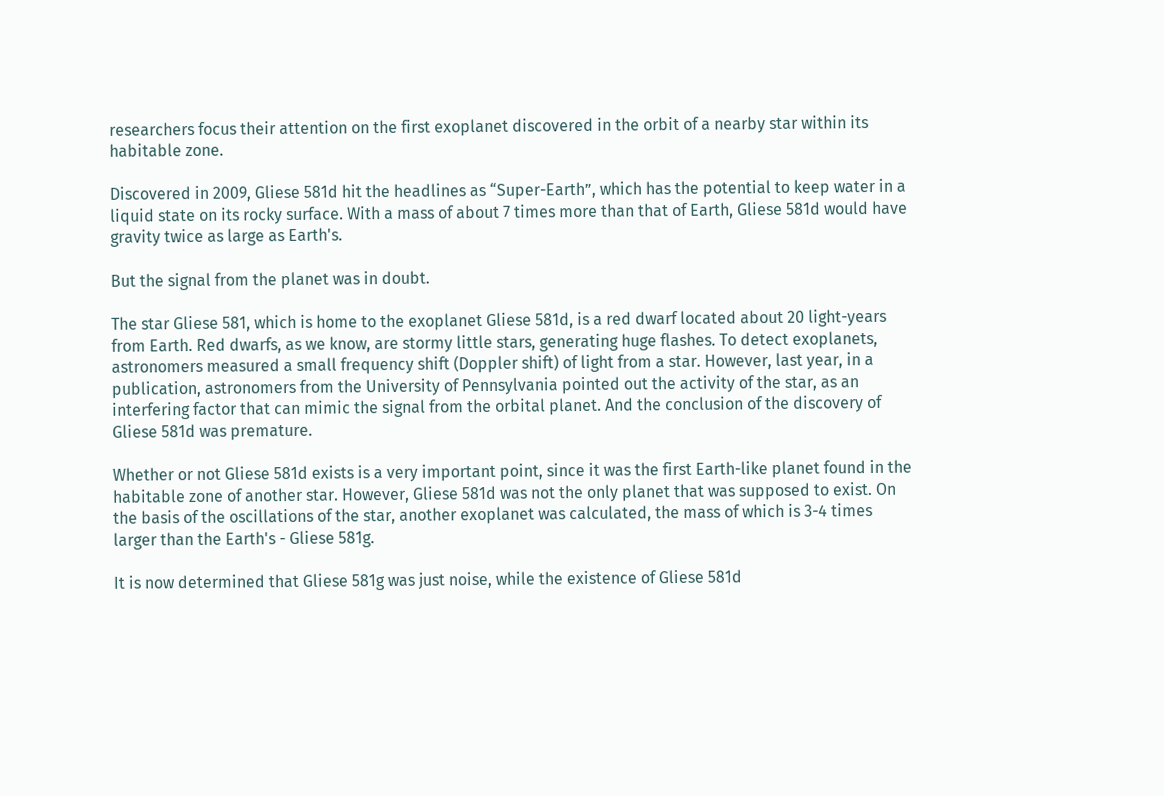researchers focus their attention on the first exoplanet discovered in the orbit of a nearby star within its habitable zone.

Discovered in 2009, Gliese 581d hit the headlines as “Super-Earth”, which has the potential to keep water in a liquid state on its rocky surface. With a mass of about 7 times more than that of Earth, Gliese 581d would have gravity twice as large as Earth's.

But the signal from the planet was in doubt.

The star Gliese 581, which is home to the exoplanet Gliese 581d, is a red dwarf located about 20 light-years from Earth. Red dwarfs, as we know, are stormy little stars, generating huge flashes. To detect exoplanets, astronomers measured a small frequency shift (Doppler shift) of light from a star. However, last year, in a publication, astronomers from the University of Pennsylvania pointed out the activity of the star, as an interfering factor that can mimic the signal from the orbital planet. And the conclusion of the discovery of Gliese 581d was premature.

Whether or not Gliese 581d exists is a very important point, since it was the first Earth-like planet found in the habitable zone of another star. However, Gliese 581d was not the only planet that was supposed to exist. On the basis of the oscillations of the star, another exoplanet was calculated, the mass of which is 3-4 times larger than the Earth's - Gliese 581g.

It is now determined that Gliese 581g was just noise, while the existence of Gliese 581d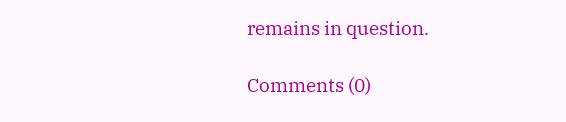remains in question.

Comments (0)